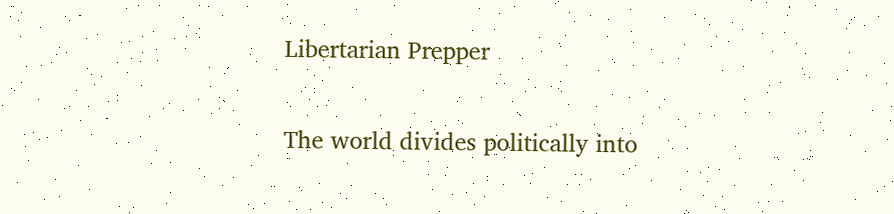Libertarian Prepper

The world divides politically into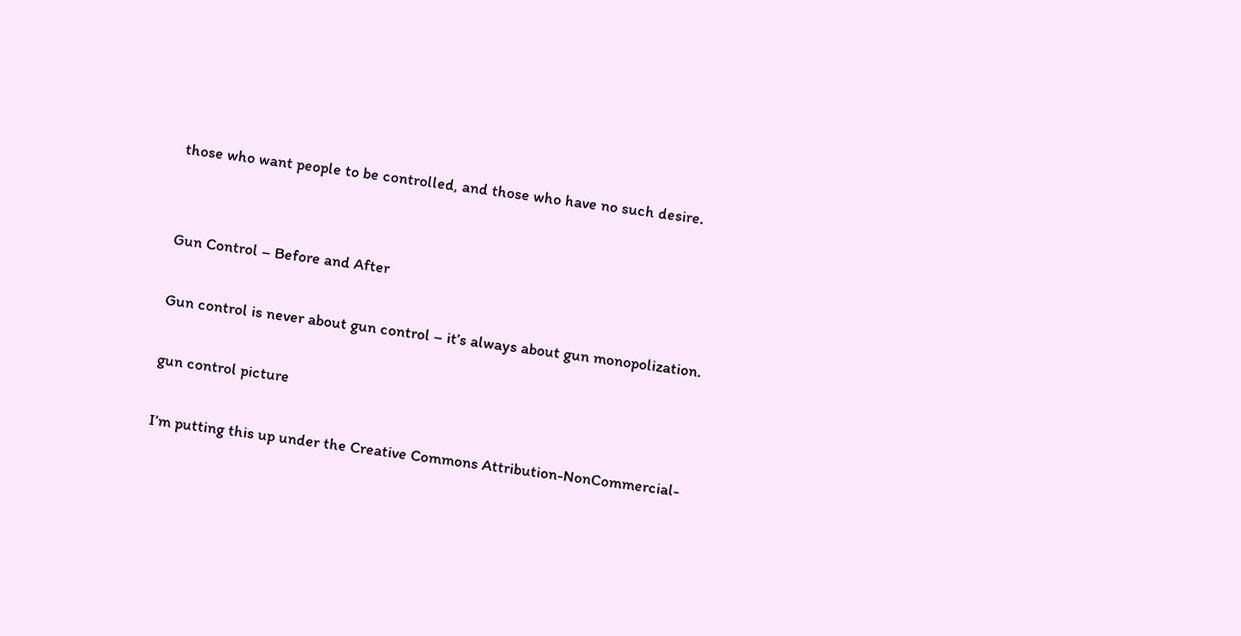those who want people to be controlled, and those who have no such desire.


Gun Control – Before and After

Gun control is never about gun control – it’s always about gun monopolization.

gun control picture

I’m putting this up under the Creative Commons Attribution-NonCommercial-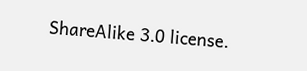ShareAlike 3.0 license.